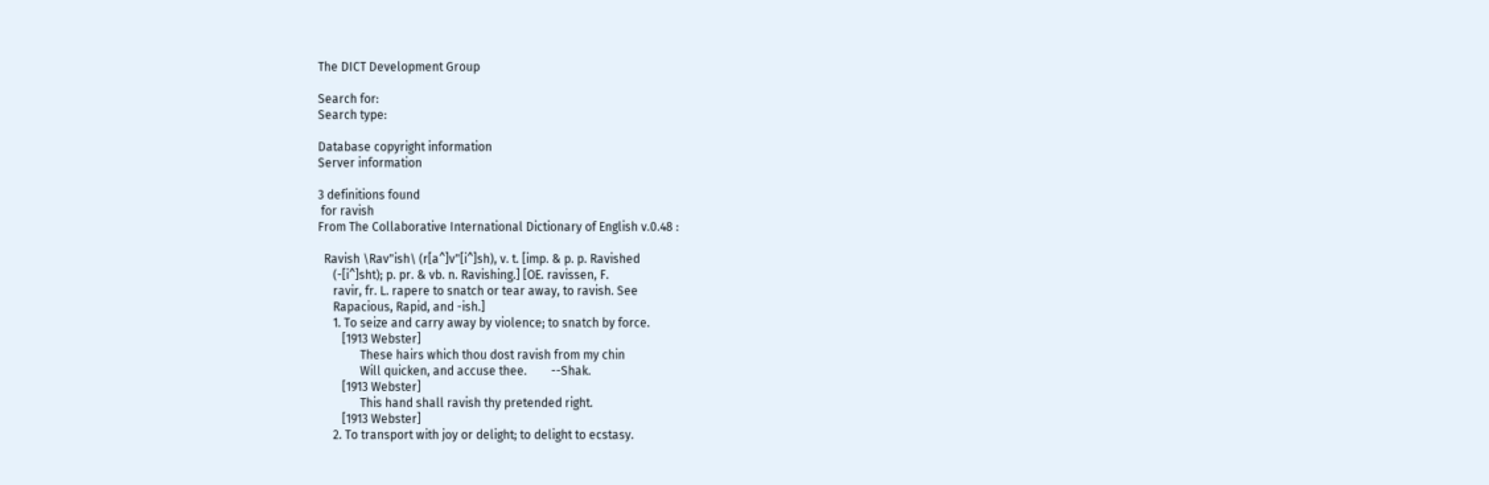The DICT Development Group

Search for:
Search type:

Database copyright information
Server information

3 definitions found
 for ravish
From The Collaborative International Dictionary of English v.0.48 :

  Ravish \Rav"ish\ (r[a^]v"[i^]sh), v. t. [imp. & p. p. Ravished
     (-[i^]sht); p. pr. & vb. n. Ravishing.] [OE. ravissen, F.
     ravir, fr. L. rapere to snatch or tear away, to ravish. See
     Rapacious, Rapid, and -ish.]
     1. To seize and carry away by violence; to snatch by force.
        [1913 Webster]
              These hairs which thou dost ravish from my chin
              Will quicken, and accuse thee.        --Shak.
        [1913 Webster]
              This hand shall ravish thy pretended right.
        [1913 Webster]
     2. To transport with joy or delight; to delight to ecstasy.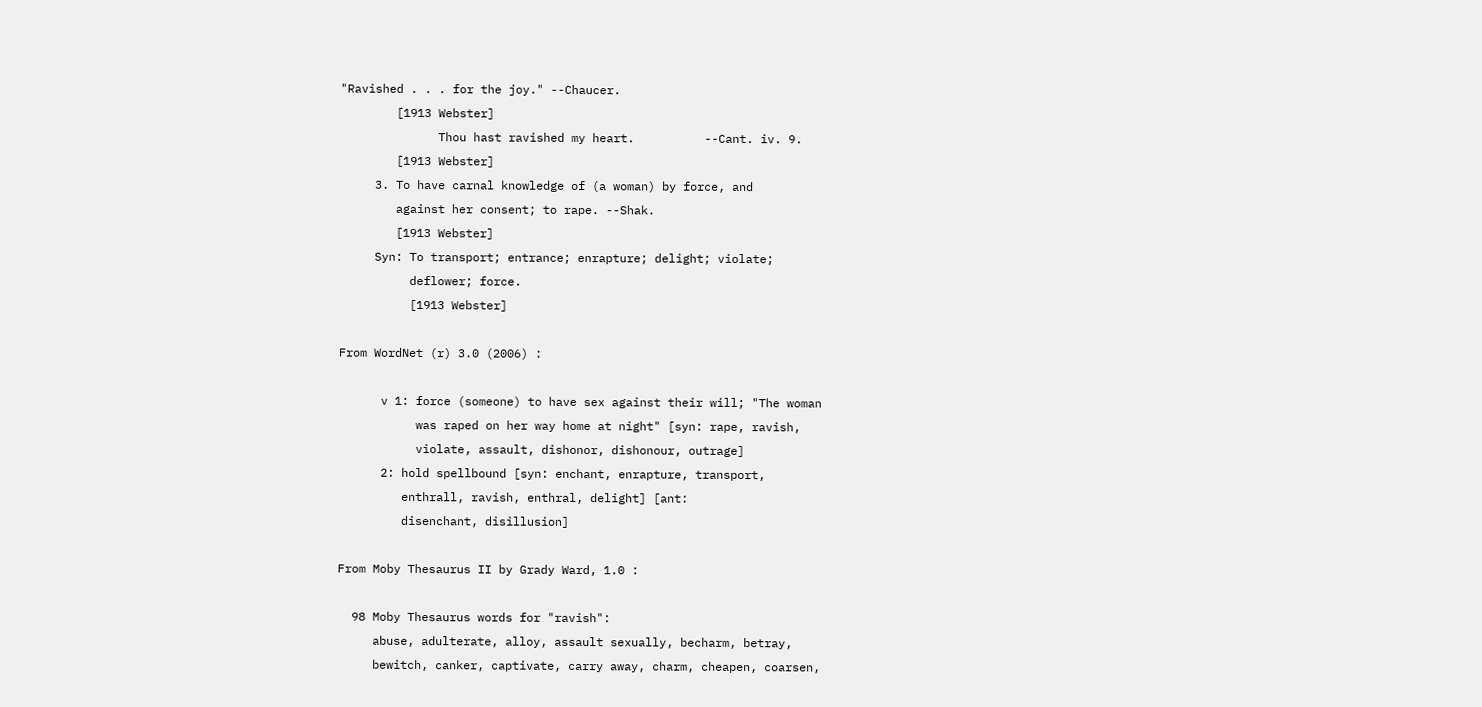"Ravished . . . for the joy." --Chaucer.
        [1913 Webster]
              Thou hast ravished my heart.          --Cant. iv. 9.
        [1913 Webster]
     3. To have carnal knowledge of (a woman) by force, and
        against her consent; to rape. --Shak.
        [1913 Webster]
     Syn: To transport; entrance; enrapture; delight; violate;
          deflower; force.
          [1913 Webster]

From WordNet (r) 3.0 (2006) :

      v 1: force (someone) to have sex against their will; "The woman
           was raped on her way home at night" [syn: rape, ravish,
           violate, assault, dishonor, dishonour, outrage]
      2: hold spellbound [syn: enchant, enrapture, transport,
         enthrall, ravish, enthral, delight] [ant:
         disenchant, disillusion]

From Moby Thesaurus II by Grady Ward, 1.0 :

  98 Moby Thesaurus words for "ravish":
     abuse, adulterate, alloy, assault sexually, becharm, betray,
     bewitch, canker, captivate, carry away, charm, cheapen, coarsen,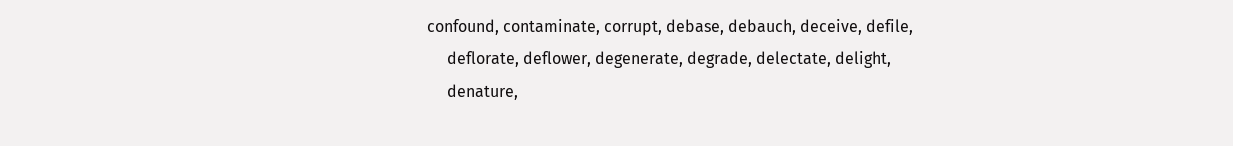confound, contaminate, corrupt, debase, debauch, deceive, defile,
     deflorate, deflower, degenerate, degrade, delectate, delight,
     denature,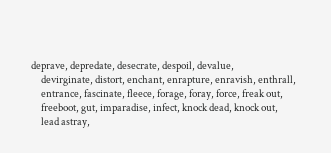deprave, depredate, desecrate, despoil, devalue,
     devirginate, distort, enchant, enrapture, enravish, enthrall,
     entrance, fascinate, fleece, forage, foray, force, freak out,
     freeboot, gut, imparadise, infect, knock dead, knock out,
     lead astray,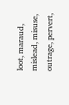loot, maraud, mislead, misuse, outrage, pervert,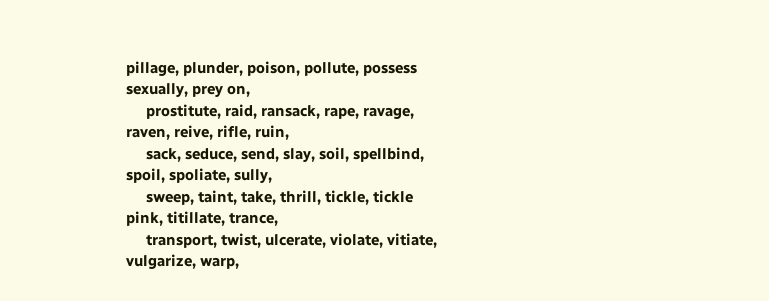pillage, plunder, poison, pollute, possess sexually, prey on,
     prostitute, raid, ransack, rape, ravage, raven, reive, rifle, ruin,
     sack, seduce, send, slay, soil, spellbind, spoil, spoliate, sully,
     sweep, taint, take, thrill, tickle, tickle pink, titillate, trance,
     transport, twist, ulcerate, violate, vitiate, vulgarize, warp,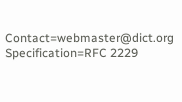Contact=webmaster@dict.org Specification=RFC 2229